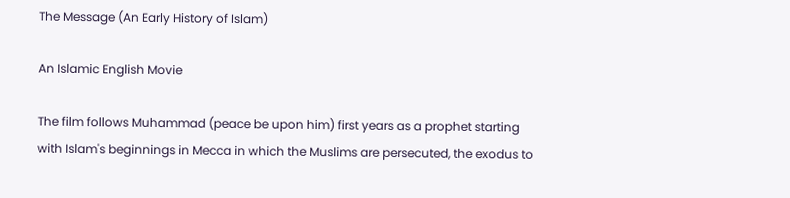The Message (An Early History of Islam)

An Islamic English Movie

The film follows Muhammad (peace be upon him) first years as a prophet starting with Islam's beginnings in Mecca in which the Muslims are persecuted, the exodus to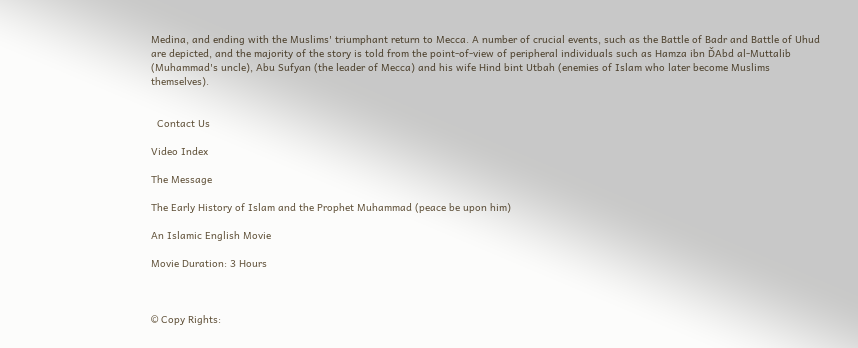Medina, and ending with the Muslims' triumphant return to Mecca. A number of crucial events, such as the Battle of Badr and Battle of Uhud are depicted, and the majority of the story is told from the point-of-view of peripheral individuals such as Hamza ibn ĎAbd al-Muttalib (Muhammad's uncle), Abu Sufyan (the leader of Mecca) and his wife Hind bint Utbah (enemies of Islam who later become Muslims themselves).


  Contact Us

Video Index

The Message

The Early History of Islam and the Prophet Muhammad (peace be upon him)

An Islamic English Movie

Movie Duration: 3 Hours



© Copy Rights: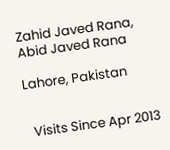Zahid Javed Rana, Abid Javed Rana

Lahore, Pakistan


  Visits Since Apr 2013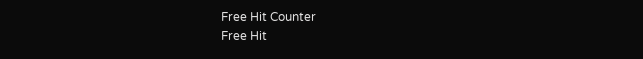Free Hit Counter
Free Hit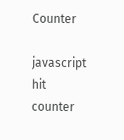Counter

javascript hit counter